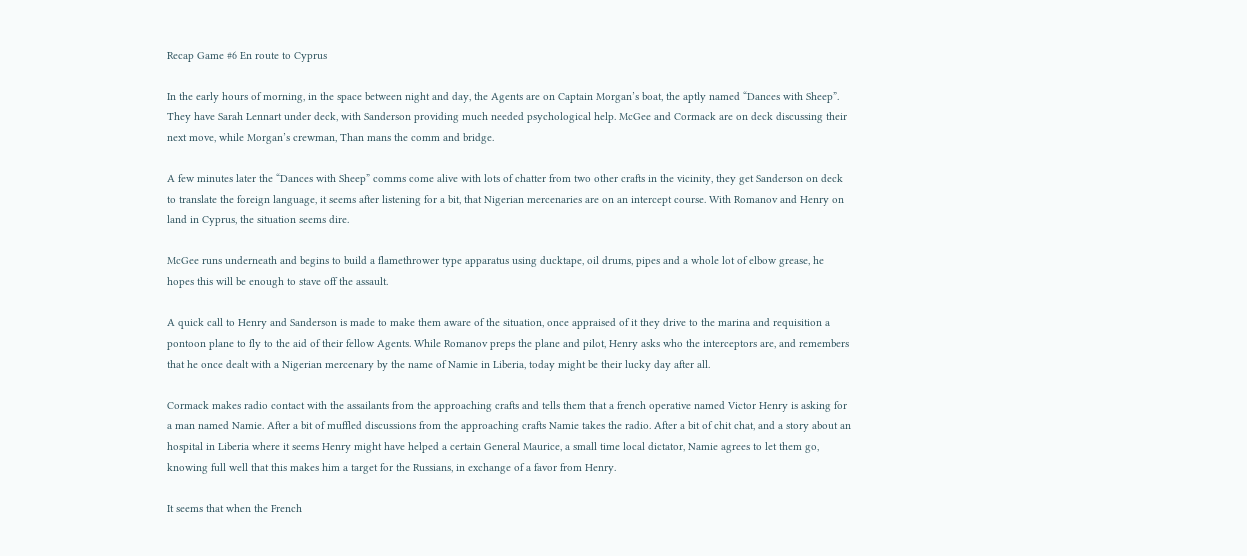Recap Game #6 En route to Cyprus

In the early hours of morning, in the space between night and day, the Agents are on Captain Morgan’s boat, the aptly named “Dances with Sheep”. They have Sarah Lennart under deck, with Sanderson providing much needed psychological help. McGee and Cormack are on deck discussing their next move, while Morgan’s crewman, Than mans the comm and bridge.

A few minutes later the “Dances with Sheep” comms come alive with lots of chatter from two other crafts in the vicinity, they get Sanderson on deck to translate the foreign language, it seems after listening for a bit, that Nigerian mercenaries are on an intercept course. With Romanov and Henry on land in Cyprus, the situation seems dire.

McGee runs underneath and begins to build a flamethrower type apparatus using ducktape, oil drums, pipes and a whole lot of elbow grease, he hopes this will be enough to stave off the assault.

A quick call to Henry and Sanderson is made to make them aware of the situation, once appraised of it they drive to the marina and requisition a pontoon plane to fly to the aid of their fellow Agents. While Romanov preps the plane and pilot, Henry asks who the interceptors are, and remembers that he once dealt with a Nigerian mercenary by the name of Namie in Liberia, today might be their lucky day after all.

Cormack makes radio contact with the assailants from the approaching crafts and tells them that a french operative named Victor Henry is asking for a man named Namie. After a bit of muffled discussions from the approaching crafts Namie takes the radio. After a bit of chit chat, and a story about an hospital in Liberia where it seems Henry might have helped a certain General Maurice, a small time local dictator, Namie agrees to let them go, knowing full well that this makes him a target for the Russians, in exchange of a favor from Henry.

It seems that when the French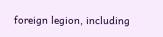foreign legion, including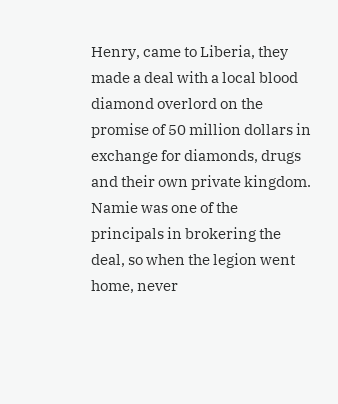Henry, came to Liberia, they made a deal with a local blood diamond overlord on the promise of 50 million dollars in exchange for diamonds, drugs and their own private kingdom. Namie was one of the principals in brokering the deal, so when the legion went home, never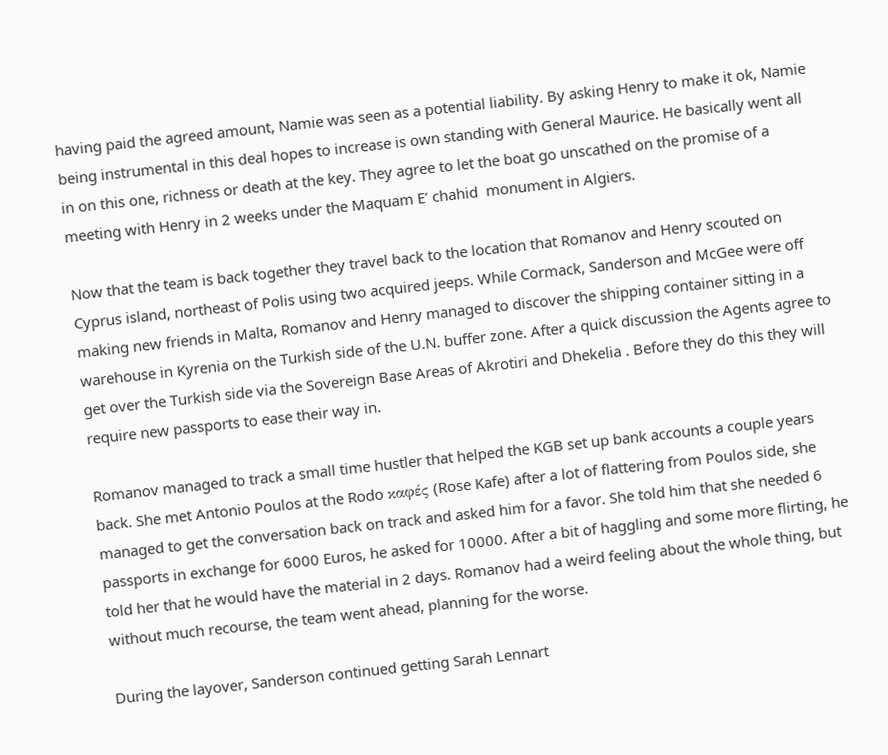having paid the agreed amount, Namie was seen as a potential liability. By asking Henry to make it ok, Namie being instrumental in this deal hopes to increase is own standing with General Maurice. He basically went all in on this one, richness or death at the key. They agree to let the boat go unscathed on the promise of a meeting with Henry in 2 weeks under the Maquam E’ chahid  monument in Algiers.

Now that the team is back together they travel back to the location that Romanov and Henry scouted on Cyprus island, northeast of Polis using two acquired jeeps. While Cormack, Sanderson and McGee were off making new friends in Malta, Romanov and Henry managed to discover the shipping container sitting in a warehouse in Kyrenia on the Turkish side of the U.N. buffer zone. After a quick discussion the Agents agree to get over the Turkish side via the Sovereign Base Areas of Akrotiri and Dhekelia . Before they do this they will require new passports to ease their way in.

Romanov managed to track a small time hustler that helped the KGB set up bank accounts a couple years back. She met Antonio Poulos at the Rodo καφές (Rose Kafe) after a lot of flattering from Poulos side, she managed to get the conversation back on track and asked him for a favor. She told him that she needed 6 passports in exchange for 6000 Euros, he asked for 10000. After a bit of haggling and some more flirting, he told her that he would have the material in 2 days. Romanov had a weird feeling about the whole thing, but without much recourse, the team went ahead, planning for the worse.

During the layover, Sanderson continued getting Sarah Lennart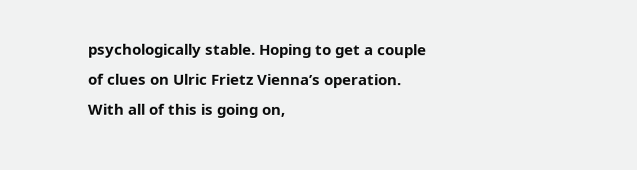psychologically stable. Hoping to get a couple of clues on Ulric Frietz Vienna’s operation. With all of this is going on,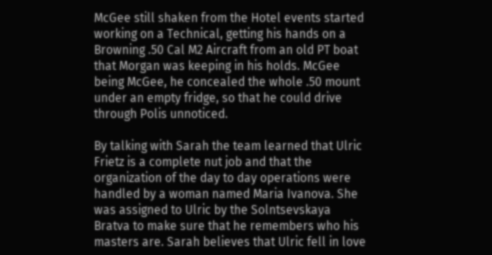McGee still shaken from the Hotel events started working on a Technical, getting his hands on a Browning .50 Cal M2 Aircraft from an old PT boat that Morgan was keeping in his holds. McGee being McGee, he concealed the whole .50 mount under an empty fridge, so that he could drive through Polis unnoticed.

By talking with Sarah the team learned that Ulric Frietz is a complete nut job and that the organization of the day to day operations were handled by a woman named Maria Ivanova. She was assigned to Ulric by the Solntsevskaya Bratva to make sure that he remembers who his masters are. Sarah believes that Ulric fell in love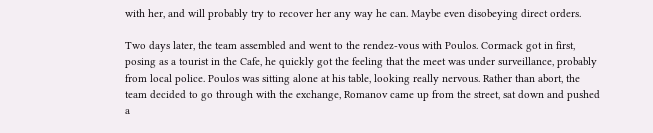with her, and will probably try to recover her any way he can. Maybe even disobeying direct orders.

Two days later, the team assembled and went to the rendez-vous with Poulos. Cormack got in first, posing as a tourist in the Cafe, he quickly got the feeling that the meet was under surveillance, probably from local police. Poulos was sitting alone at his table, looking really nervous. Rather than abort, the team decided to go through with the exchange, Romanov came up from the street, sat down and pushed a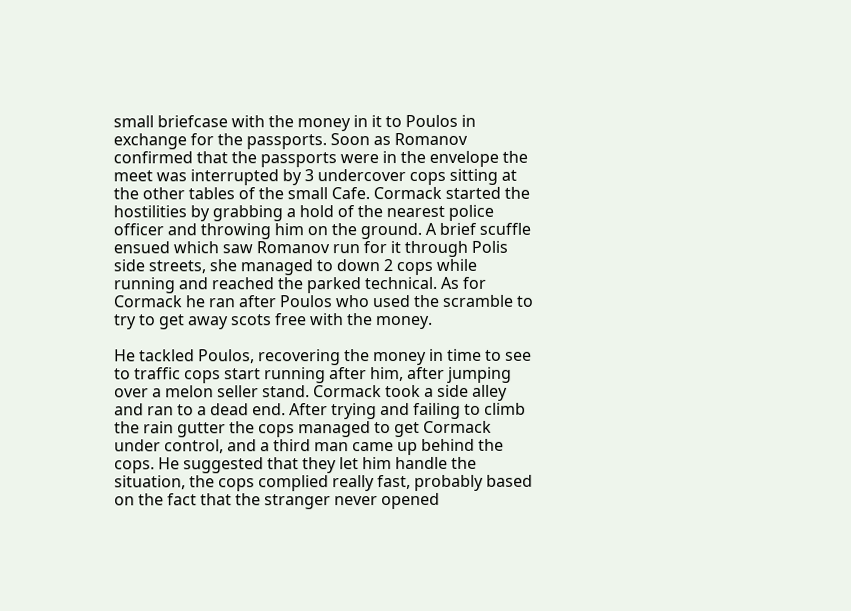small briefcase with the money in it to Poulos in exchange for the passports. Soon as Romanov confirmed that the passports were in the envelope the meet was interrupted by 3 undercover cops sitting at the other tables of the small Cafe. Cormack started the hostilities by grabbing a hold of the nearest police officer and throwing him on the ground. A brief scuffle ensued which saw Romanov run for it through Polis side streets, she managed to down 2 cops while running and reached the parked technical. As for Cormack he ran after Poulos who used the scramble to try to get away scots free with the money.

He tackled Poulos, recovering the money in time to see to traffic cops start running after him, after jumping over a melon seller stand. Cormack took a side alley and ran to a dead end. After trying and failing to climb the rain gutter the cops managed to get Cormack under control, and a third man came up behind the cops. He suggested that they let him handle the situation, the cops complied really fast, probably based on the fact that the stranger never opened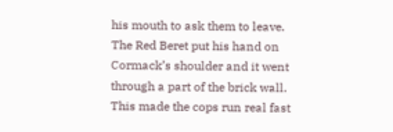his mouth to ask them to leave. The Red Beret put his hand on Cormack’s shoulder and it went through a part of the brick wall. This made the cops run real fast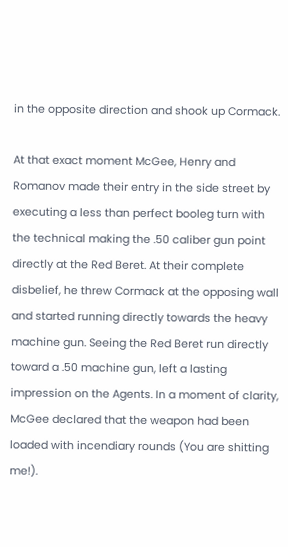in the opposite direction and shook up Cormack.

At that exact moment McGee, Henry and Romanov made their entry in the side street by executing a less than perfect booleg turn with the technical making the .50 caliber gun point directly at the Red Beret. At their complete disbelief, he threw Cormack at the opposing wall and started running directly towards the heavy machine gun. Seeing the Red Beret run directly toward a .50 machine gun, left a lasting impression on the Agents. In a moment of clarity, McGee declared that the weapon had been loaded with incendiary rounds (You are shitting me!).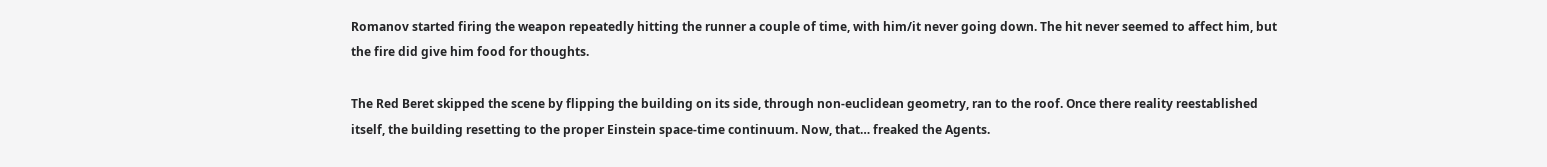Romanov started firing the weapon repeatedly hitting the runner a couple of time, with him/it never going down. The hit never seemed to affect him, but the fire did give him food for thoughts.

The Red Beret skipped the scene by flipping the building on its side, through non-euclidean geometry, ran to the roof. Once there reality reestablished itself, the building resetting to the proper Einstein space-time continuum. Now, that… freaked the Agents.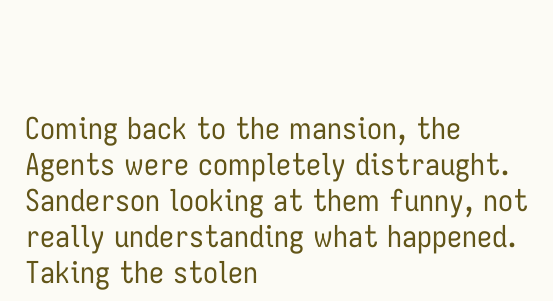Coming back to the mansion, the Agents were completely distraught. Sanderson looking at them funny, not really understanding what happened. Taking the stolen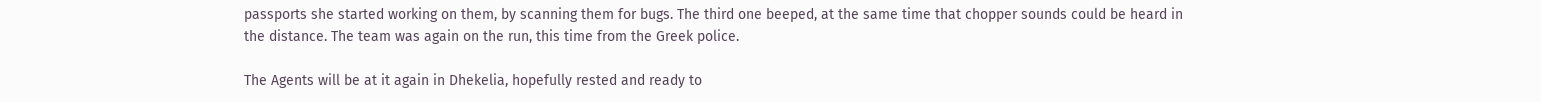passports she started working on them, by scanning them for bugs. The third one beeped, at the same time that chopper sounds could be heard in the distance. The team was again on the run, this time from the Greek police.

The Agents will be at it again in Dhekelia, hopefully rested and ready to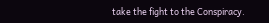take the fight to the Conspiracy.